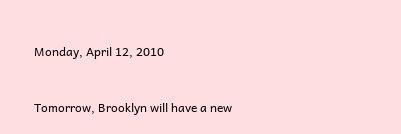Monday, April 12, 2010


Tomorrow, Brooklyn will have a new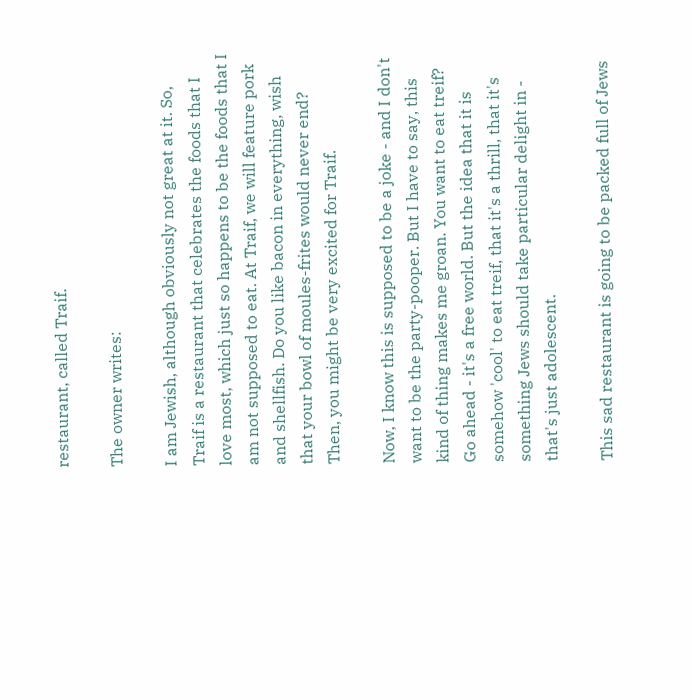restaurant, called Traif.

The owner writes:

I am Jewish, although obviously not great at it. So, Traif is a restaurant that celebrates the foods that I love most, which just so happens to be the foods that I am not supposed to eat. At Traif, we will feature pork and shellfish. Do you like bacon in everything, wish that your bowl of moules-frites would never end? Then, you might be very excited for Traif.

Now, I know this is supposed to be a joke - and I don't want to be the party-pooper. But I have to say, this kind of thing makes me groan. You want to eat treif? Go ahead - it's a free world. But the idea that it is somehow 'cool' to eat treif, that it's a thrill, that it's something Jews should take particular delight in - that's just adolescent.

This sad restaurant is going to be packed full of Jews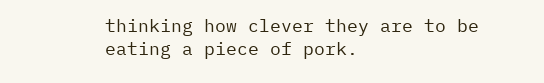thinking how clever they are to be eating a piece of pork.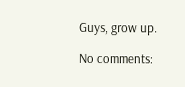Guys, grow up.

No comments: